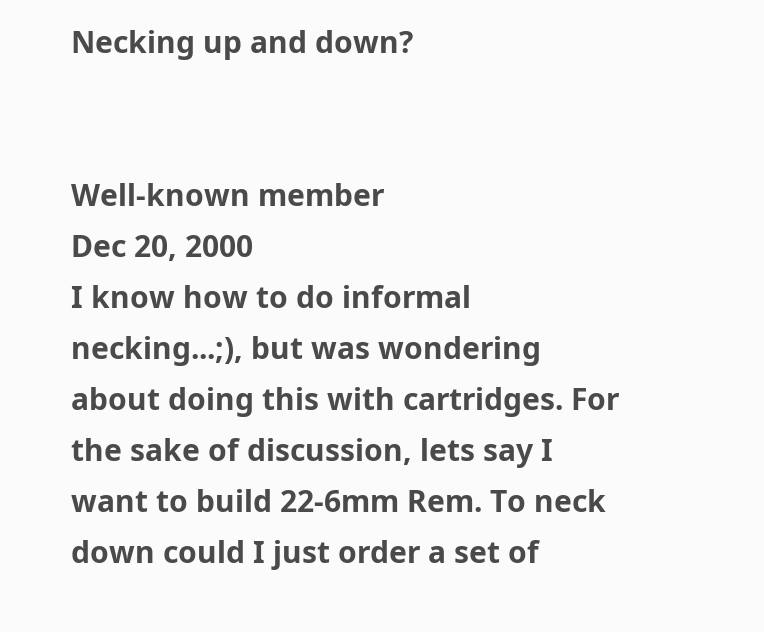Necking up and down?


Well-known member
Dec 20, 2000
I know how to do informal necking...;), but was wondering about doing this with cartridges. For the sake of discussion, lets say I want to build 22-6mm Rem. To neck down could I just order a set of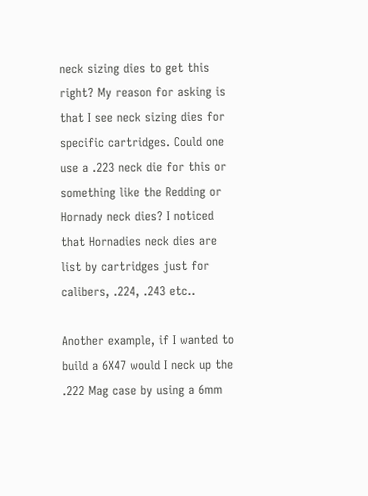neck sizing dies to get this right? My reason for asking is that I see neck sizing dies for specific cartridges. Could one use a .223 neck die for this or something like the Redding or Hornady neck dies? I noticed that Hornadies neck dies are list by cartridges just for calibers, .224, .243 etc..

Another example, if I wanted to build a 6X47 would I neck up the .222 Mag case by using a 6mm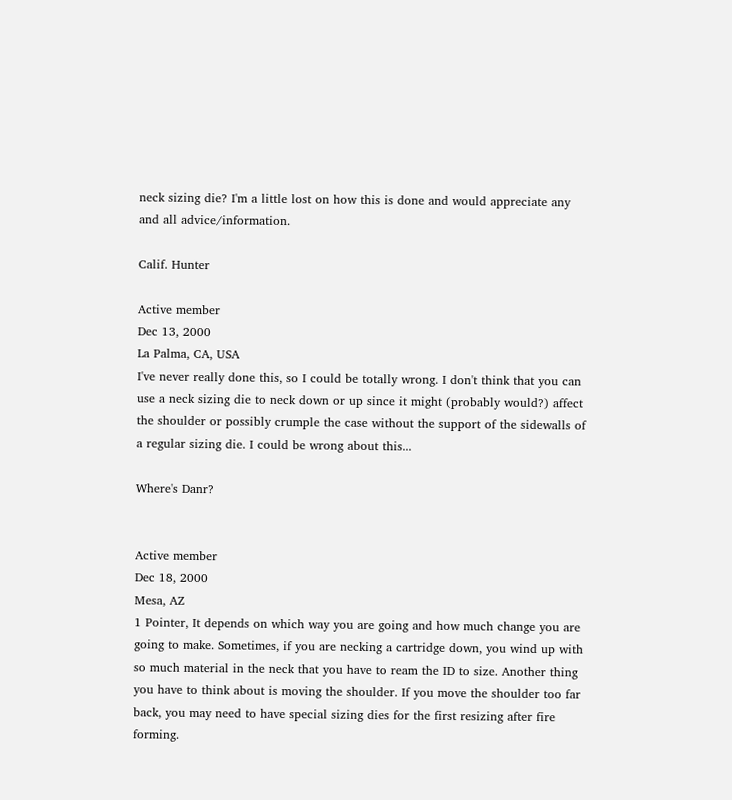neck sizing die? I'm a little lost on how this is done and would appreciate any and all advice/information.

Calif. Hunter

Active member
Dec 13, 2000
La Palma, CA, USA
I've never really done this, so I could be totally wrong. I don't think that you can use a neck sizing die to neck down or up since it might (probably would?) affect the shoulder or possibly crumple the case without the support of the sidewalls of a regular sizing die. I could be wrong about this...

Where's Danr?


Active member
Dec 18, 2000
Mesa, AZ
1 Pointer, It depends on which way you are going and how much change you are going to make. Sometimes, if you are necking a cartridge down, you wind up with so much material in the neck that you have to ream the ID to size. Another thing you have to think about is moving the shoulder. If you move the shoulder too far back, you may need to have special sizing dies for the first resizing after fire forming.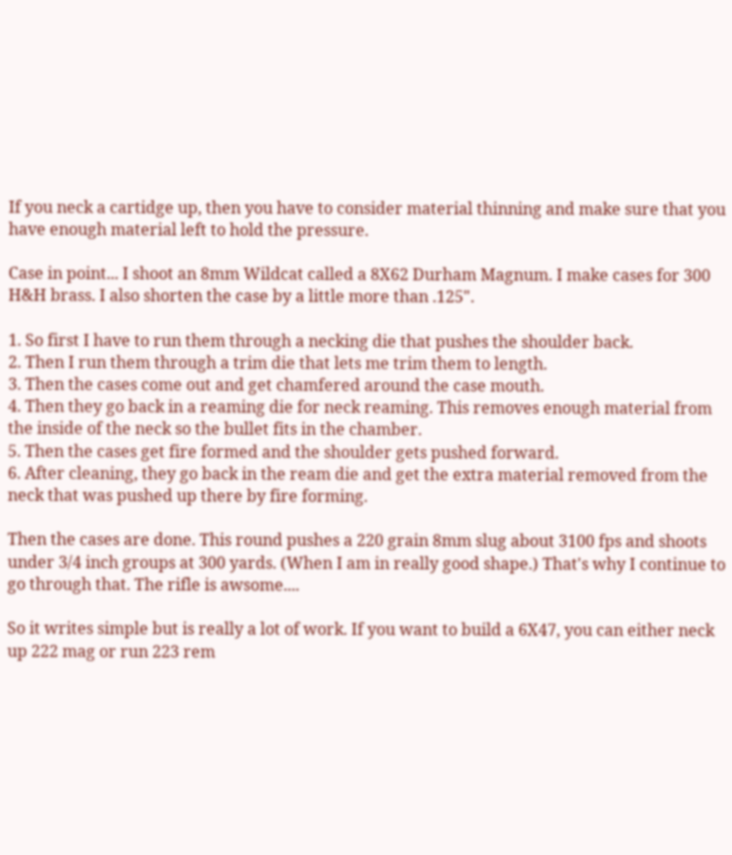If you neck a cartidge up, then you have to consider material thinning and make sure that you have enough material left to hold the pressure.

Case in point... I shoot an 8mm Wildcat called a 8X62 Durham Magnum. I make cases for 300 H&H brass. I also shorten the case by a little more than .125".

1. So first I have to run them through a necking die that pushes the shoulder back.
2. Then I run them through a trim die that lets me trim them to length.
3. Then the cases come out and get chamfered around the case mouth.
4. Then they go back in a reaming die for neck reaming. This removes enough material from the inside of the neck so the bullet fits in the chamber.
5. Then the cases get fire formed and the shoulder gets pushed forward.
6. After cleaning, they go back in the ream die and get the extra material removed from the neck that was pushed up there by fire forming.

Then the cases are done. This round pushes a 220 grain 8mm slug about 3100 fps and shoots under 3/4 inch groups at 300 yards. (When I am in really good shape.) That's why I continue to go through that. The rifle is awsome....

So it writes simple but is really a lot of work. If you want to build a 6X47, you can either neck up 222 mag or run 223 rem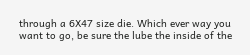through a 6X47 size die. Which ever way you want to go, be sure the lube the inside of the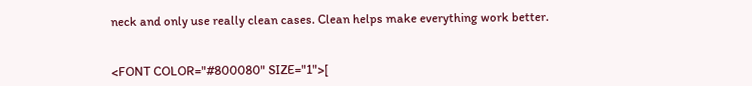neck and only use really clean cases. Clean helps make everything work better.


<FONT COLOR="#800080" SIZE="1">[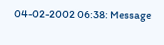04-02-2002 06:38: Message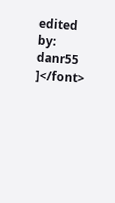edited by: danr55 ]</font>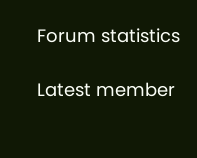Forum statistics

Latest member